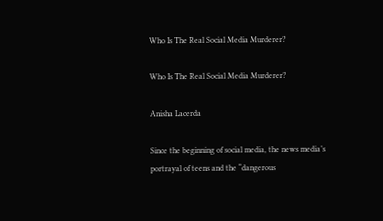Who Is The Real Social Media Murderer?

Who Is The Real Social Media Murderer?

Anisha Lacerda

Since the beginning of social media, the news media’s portrayal of teens and the “dangerous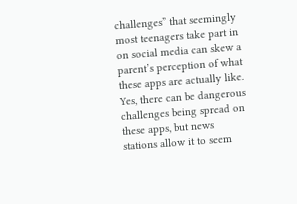challenges” that seemingly most teenagers take part in on social media can skew a parent’s perception of what these apps are actually like. Yes, there can be dangerous challenges being spread on these apps, but news stations allow it to seem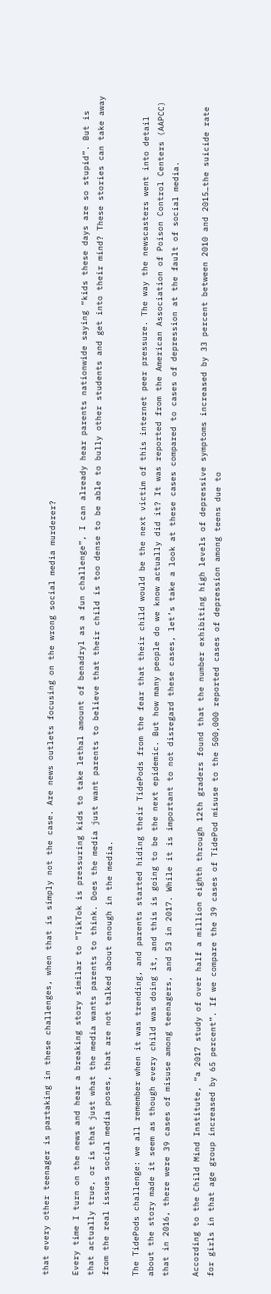that every other teenager is partaking in these challenges, when that is simply not the case. Are news outlets focusing on the wrong social media murderer?

Every time I turn on the news and hear a breaking story similar to “TikTok is pressuring kids to take lethal amount of benadryl as a fun challenge”, I can already hear parents nationwide saying “kids these days are so stupid”. But is that actually true, or is that just what the media wants parents to think. Does the media just want parents to believe that their child is too dense to be able to bully other students and get into their mind? These stories can take away from the real issues social media poses, that are not talked about enough in the media.

The TidePods challenge: we all remember when it was trending, and parents started hiding their TidePods from the fear that their child would be the next victim of this internet peer pressure. The way the newscasters went into detail about the story made it seem as though every child was doing it, and this is going to be the next epidemic. But how many people do we know actually did it? It was reported from the American Association of Poison Control Centers (AAPCC) that in 2016, there were 39 cases of misuse among teenagers, and 53 in 2017. While it is important to not disregard these cases, let’s take a look at these cases compared to cases of depression at the fault of social media.

According to the Child Mind Institute, “a 2017 study of over half a million eighth through 12th graders found that the number exhibiting high levels of depressive symptoms increased by 33 percent between 2010 and 2015…the suicide rate for girls in that age group increased by 65 percent”. If we compare the 39 cases of TidePod misuse to the 500,000 reported cases of depression among teens due to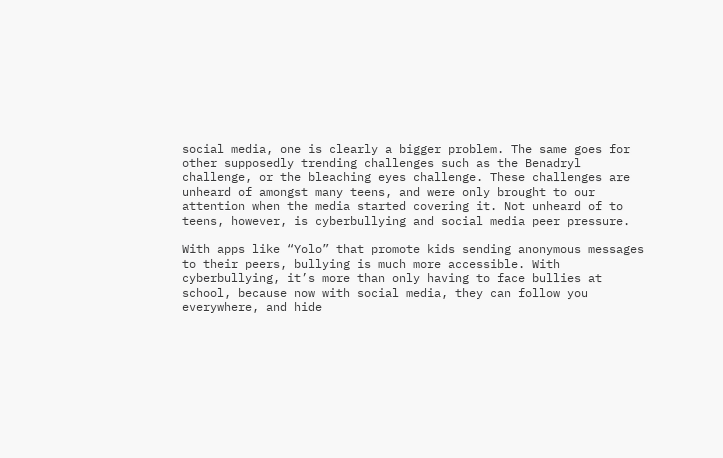social media, one is clearly a bigger problem. The same goes for other supposedly trending challenges such as the Benadryl challenge, or the bleaching eyes challenge. These challenges are unheard of amongst many teens, and were only brought to our attention when the media started covering it. Not unheard of to teens, however, is cyberbullying and social media peer pressure.

With apps like “Yolo” that promote kids sending anonymous messages to their peers, bullying is much more accessible. With cyberbullying, it’s more than only having to face bullies at school, because now with social media, they can follow you everywhere, and hide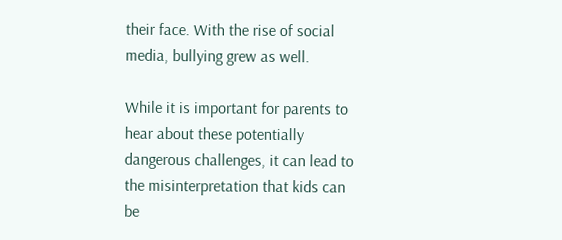their face. With the rise of social media, bullying grew as well.

While it is important for parents to hear about these potentially dangerous challenges, it can lead to the misinterpretation that kids can be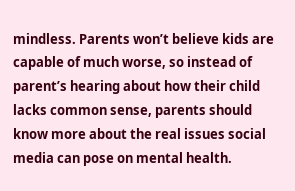mindless. Parents won’t believe kids are capable of much worse, so instead of parent’s hearing about how their child lacks common sense, parents should know more about the real issues social media can pose on mental health.